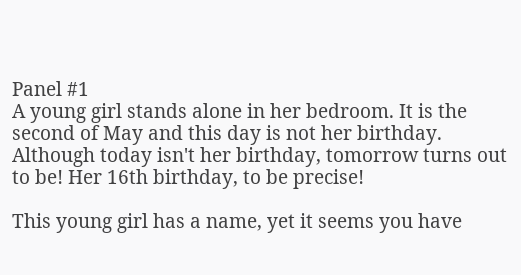Panel #1
A young girl stands alone in her bedroom. It is the second of May and this day is not her birthday. Although today isn't her birthday, tomorrow turns out to be! Her 16th birthday, to be precise!

This young girl has a name, yet it seems you have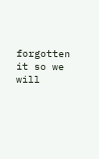forgotten it so we will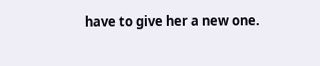have to give her a new one.